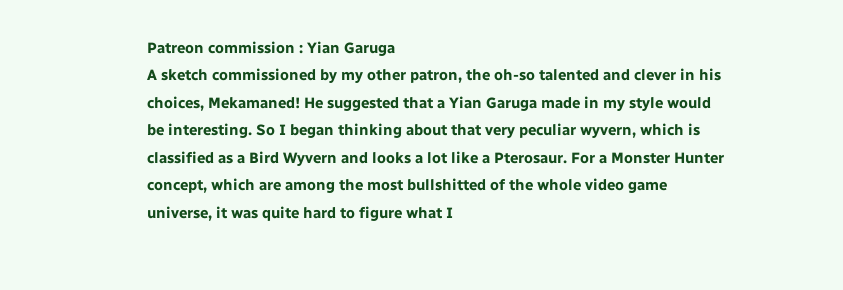Patreon commission : Yian Garuga
A sketch commissioned by my other patron, the oh-so talented and clever in his choices, Mekamaned! He suggested that a Yian Garuga made in my style would be interesting. So I began thinking about that very peculiar wyvern, which is classified as a Bird Wyvern and looks a lot like a Pterosaur. For a Monster Hunter concept, which are among the most bullshitted of the whole video game universe, it was quite hard to figure what I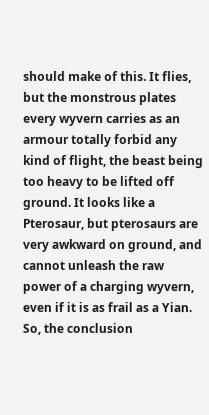should make of this. It flies, but the monstrous plates every wyvern carries as an armour totally forbid any kind of flight, the beast being too heavy to be lifted off ground. It looks like a Pterosaur, but pterosaurs are very awkward on ground, and cannot unleash the raw power of a charging wyvern, even if it is as frail as a Yian. So, the conclusion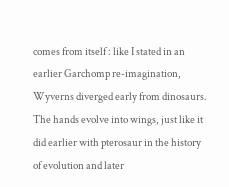comes from itself : like I stated in an earlier Garchomp re-imagination, Wyverns diverged early from dinosaurs. The hands evolve into wings, just like it did earlier with pterosaur in the history of evolution and later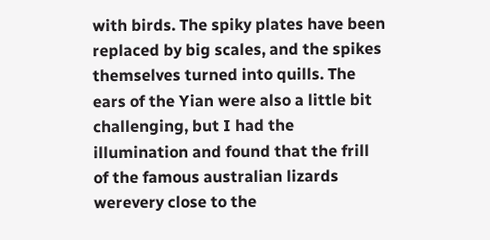with birds. The spiky plates have been replaced by big scales, and the spikes themselves turned into quills. The ears of the Yian were also a little bit challenging, but I had the illumination and found that the frill of the famous australian lizards werevery close to the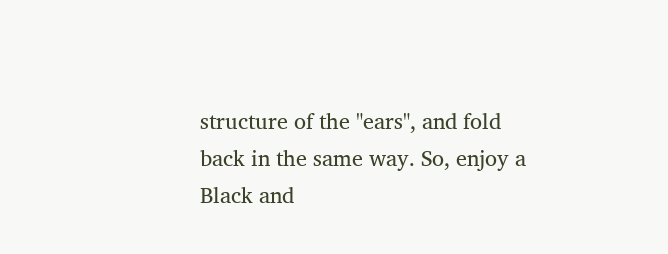structure of the "ears", and fold back in the same way. So, enjoy a Black and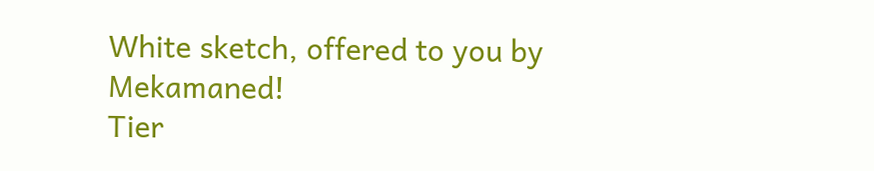White sketch, offered to you by Mekamaned!
Tier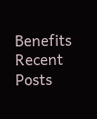Benefits
Recent Posts